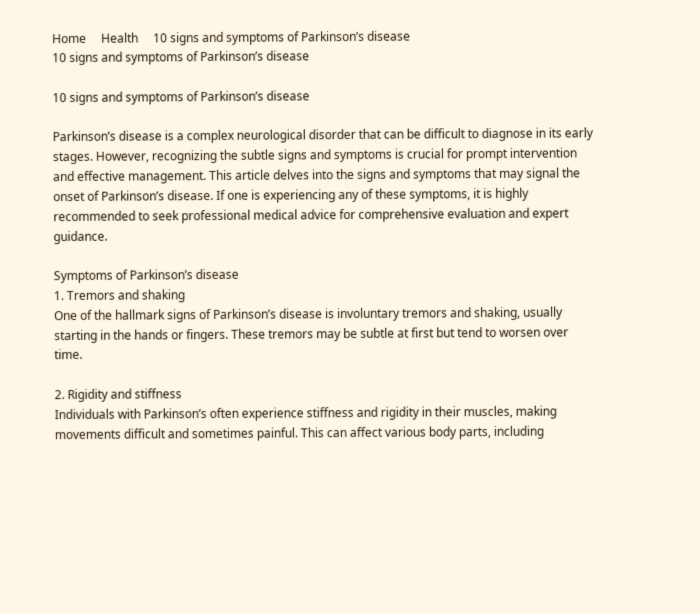Home     Health     10 signs and symptoms of Parkinson’s disease
10 signs and symptoms of Parkinson’s disease

10 signs and symptoms of Parkinson’s disease

Parkinson’s disease is a complex neurological disorder that can be difficult to diagnose in its early stages. However, recognizing the subtle signs and symptoms is crucial for prompt intervention and effective management. This article delves into the signs and symptoms that may signal the onset of Parkinson’s disease. If one is experiencing any of these symptoms, it is highly recommended to seek professional medical advice for comprehensive evaluation and expert guidance.

Symptoms of Parkinson’s disease
1. Tremors and shaking
One of the hallmark signs of Parkinson’s disease is involuntary tremors and shaking, usually starting in the hands or fingers. These tremors may be subtle at first but tend to worsen over time.

2. Rigidity and stiffness
Individuals with Parkinson’s often experience stiffness and rigidity in their muscles, making movements difficult and sometimes painful. This can affect various body parts, including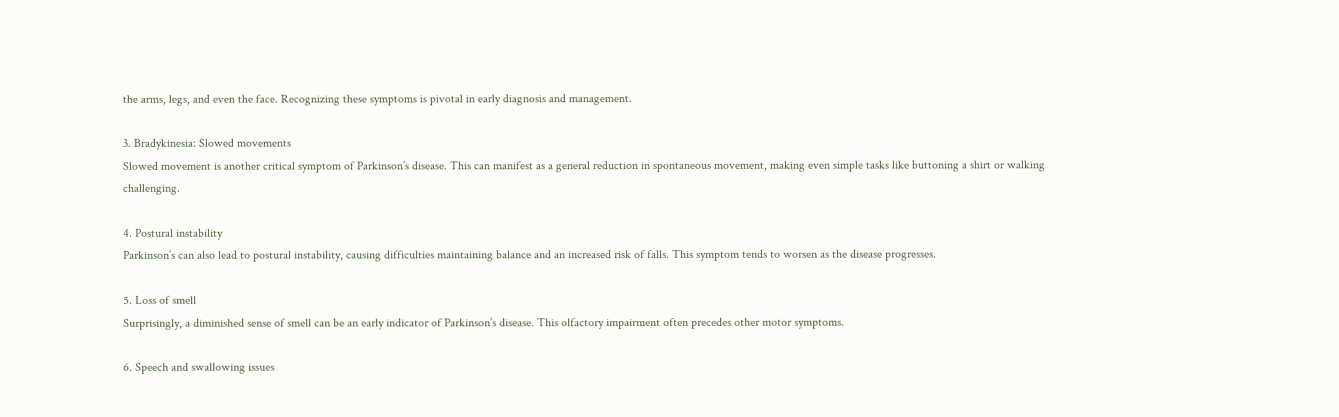the arms, legs, and even the face. Recognizing these symptoms is pivotal in early diagnosis and management.

3. Bradykinesia: Slowed movements
Slowed movement is another critical symptom of Parkinson’s disease. This can manifest as a general reduction in spontaneous movement, making even simple tasks like buttoning a shirt or walking challenging.

4. Postural instability
Parkinson’s can also lead to postural instability, causing difficulties maintaining balance and an increased risk of falls. This symptom tends to worsen as the disease progresses.

5. Loss of smell
Surprisingly, a diminished sense of smell can be an early indicator of Parkinson’s disease. This olfactory impairment often precedes other motor symptoms.

6. Speech and swallowing issues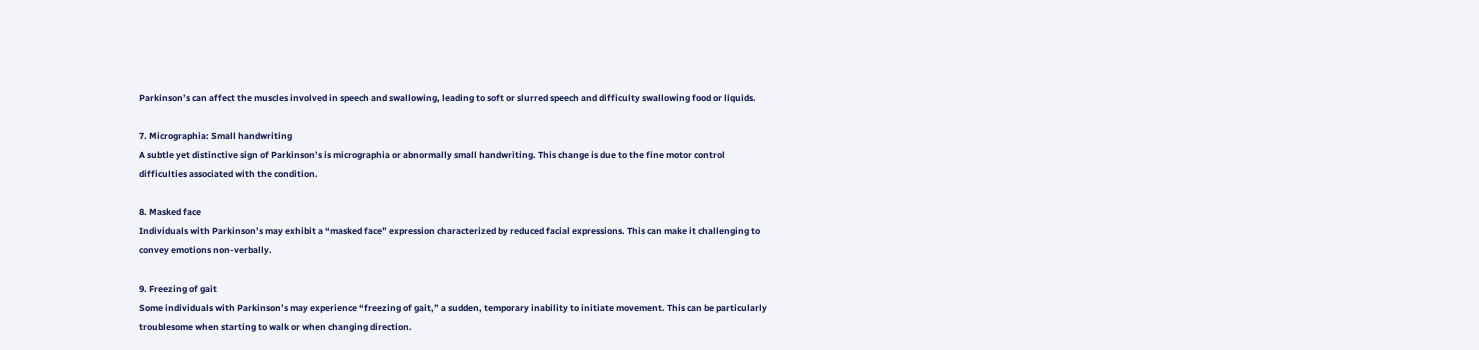Parkinson’s can affect the muscles involved in speech and swallowing, leading to soft or slurred speech and difficulty swallowing food or liquids.

7. Micrographia: Small handwriting
A subtle yet distinctive sign of Parkinson’s is micrographia or abnormally small handwriting. This change is due to the fine motor control difficulties associated with the condition.

8. Masked face
Individuals with Parkinson’s may exhibit a “masked face” expression characterized by reduced facial expressions. This can make it challenging to convey emotions non-verbally.

9. Freezing of gait
Some individuals with Parkinson’s may experience “freezing of gait,” a sudden, temporary inability to initiate movement. This can be particularly troublesome when starting to walk or when changing direction.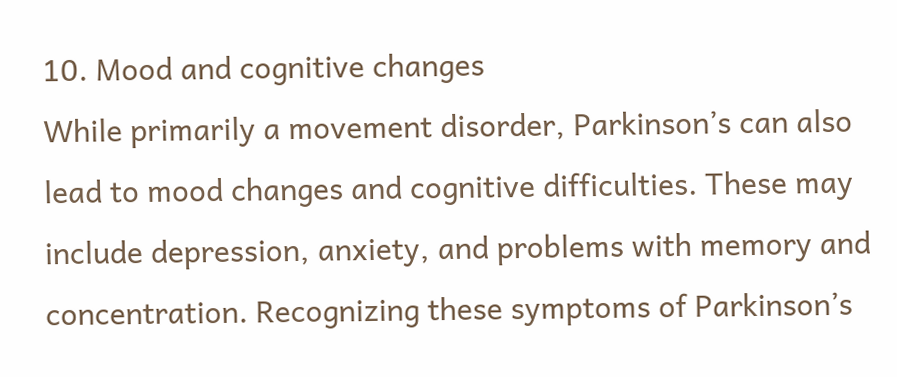10. Mood and cognitive changes
While primarily a movement disorder, Parkinson’s can also lead to mood changes and cognitive difficulties. These may include depression, anxiety, and problems with memory and concentration. Recognizing these symptoms of Parkinson’s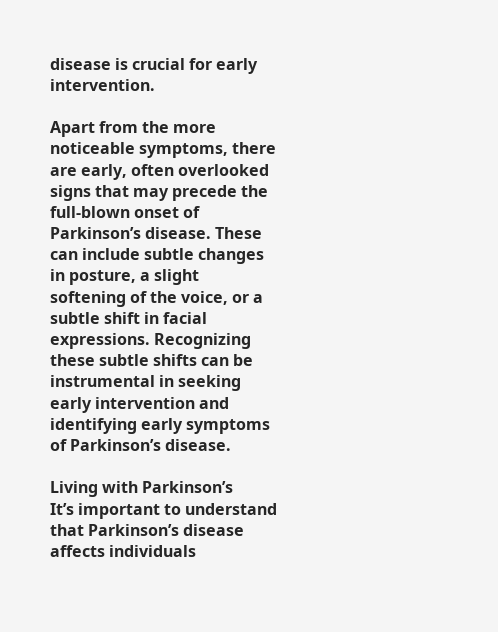disease is crucial for early intervention.

Apart from the more noticeable symptoms, there are early, often overlooked signs that may precede the full-blown onset of Parkinson’s disease. These can include subtle changes in posture, a slight softening of the voice, or a subtle shift in facial expressions. Recognizing these subtle shifts can be instrumental in seeking early intervention and identifying early symptoms of Parkinson’s disease.

Living with Parkinson’s
It’s important to understand that Parkinson’s disease affects individuals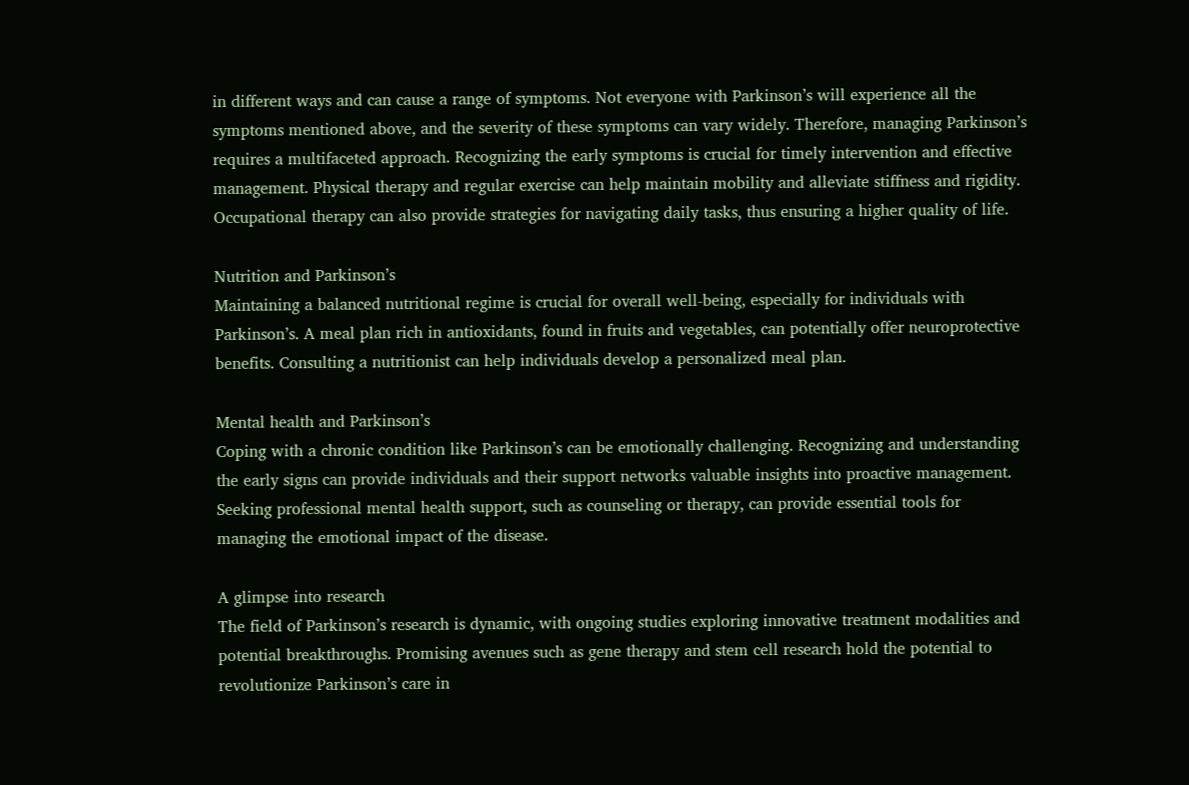in different ways and can cause a range of symptoms. Not everyone with Parkinson’s will experience all the symptoms mentioned above, and the severity of these symptoms can vary widely. Therefore, managing Parkinson’s requires a multifaceted approach. Recognizing the early symptoms is crucial for timely intervention and effective management. Physical therapy and regular exercise can help maintain mobility and alleviate stiffness and rigidity. Occupational therapy can also provide strategies for navigating daily tasks, thus ensuring a higher quality of life.

Nutrition and Parkinson’s
Maintaining a balanced nutritional regime is crucial for overall well-being, especially for individuals with Parkinson’s. A meal plan rich in antioxidants, found in fruits and vegetables, can potentially offer neuroprotective benefits. Consulting a nutritionist can help individuals develop a personalized meal plan.

Mental health and Parkinson’s
Coping with a chronic condition like Parkinson’s can be emotionally challenging. Recognizing and understanding the early signs can provide individuals and their support networks valuable insights into proactive management. Seeking professional mental health support, such as counseling or therapy, can provide essential tools for managing the emotional impact of the disease.

A glimpse into research
The field of Parkinson’s research is dynamic, with ongoing studies exploring innovative treatment modalities and potential breakthroughs. Promising avenues such as gene therapy and stem cell research hold the potential to revolutionize Parkinson’s care in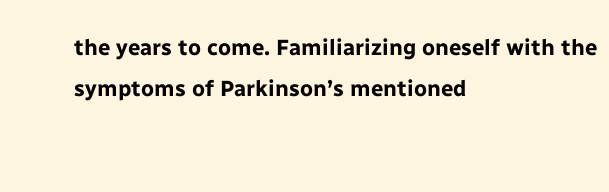the years to come. Familiarizing oneself with the symptoms of Parkinson’s mentioned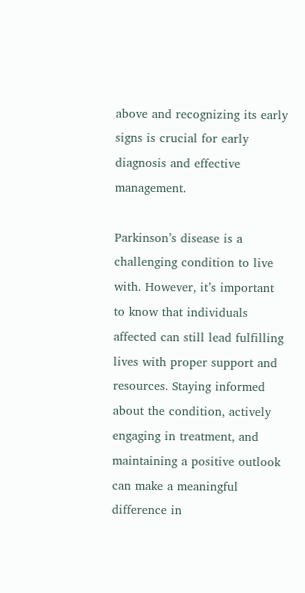above and recognizing its early signs is crucial for early diagnosis and effective management.

Parkinson’s disease is a challenging condition to live with. However, it’s important to know that individuals affected can still lead fulfilling lives with proper support and resources. Staying informed about the condition, actively engaging in treatment, and maintaining a positive outlook can make a meaningful difference in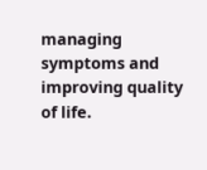managing symptoms and improving quality of life.